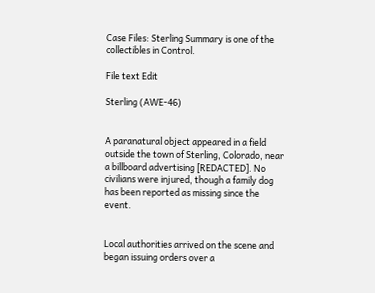Case Files: Sterling Summary is one of the collectibles in Control.

File text Edit

Sterling (AWE-46)


A paranatural object appeared in a field outside the town of Sterling, Colorado, near a billboard advertising [REDACTED]. No civilians were injured, though a family dog has been reported as missing since the event.


Local authorities arrived on the scene and began issuing orders over a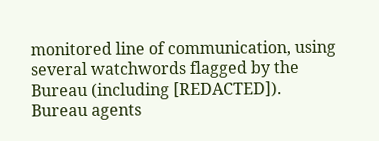monitored line of communication, using several watchwords flagged by the Bureau (including [REDACTED]). Bureau agents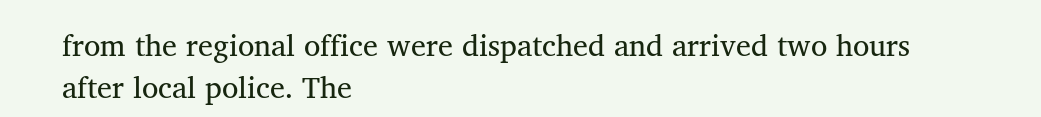from the regional office were dispatched and arrived two hours after local police. The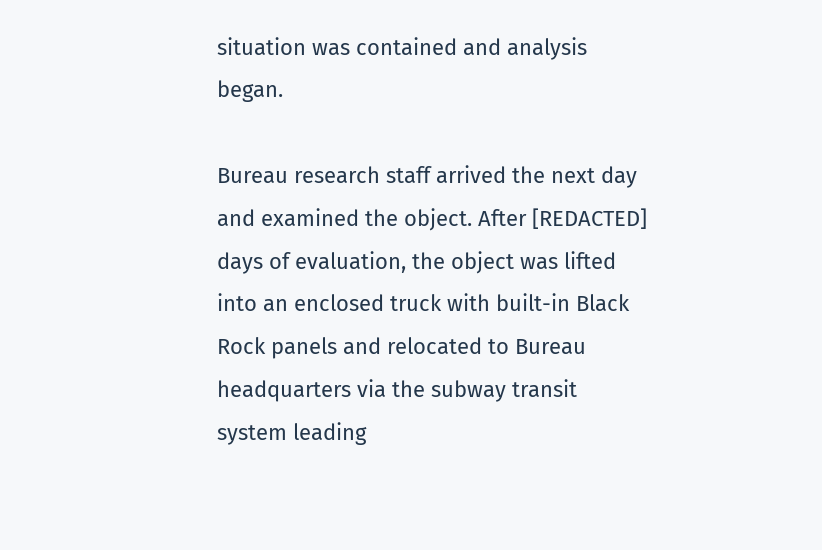situation was contained and analysis began.

Bureau research staff arrived the next day and examined the object. After [REDACTED] days of evaluation, the object was lifted into an enclosed truck with built-in Black Rock panels and relocated to Bureau headquarters via the subway transit system leading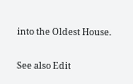into the Oldest House.

See also Edit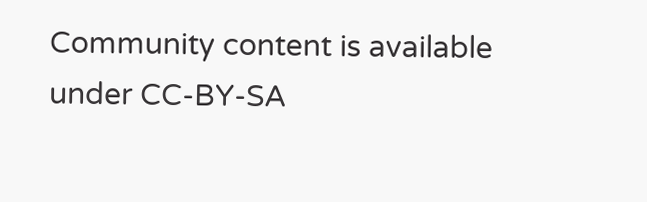Community content is available under CC-BY-SA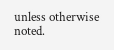unless otherwise noted.